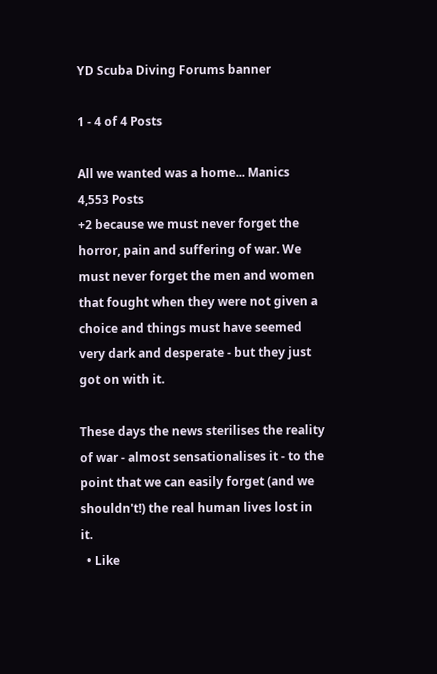YD Scuba Diving Forums banner

1 - 4 of 4 Posts

All we wanted was a home... Manics
4,553 Posts
+2 because we must never forget the horror, pain and suffering of war. We must never forget the men and women that fought when they were not given a choice and things must have seemed very dark and desperate - but they just got on with it.

These days the news sterilises the reality of war - almost sensationalises it - to the point that we can easily forget (and we shouldn't!) the real human lives lost in it.
  • Like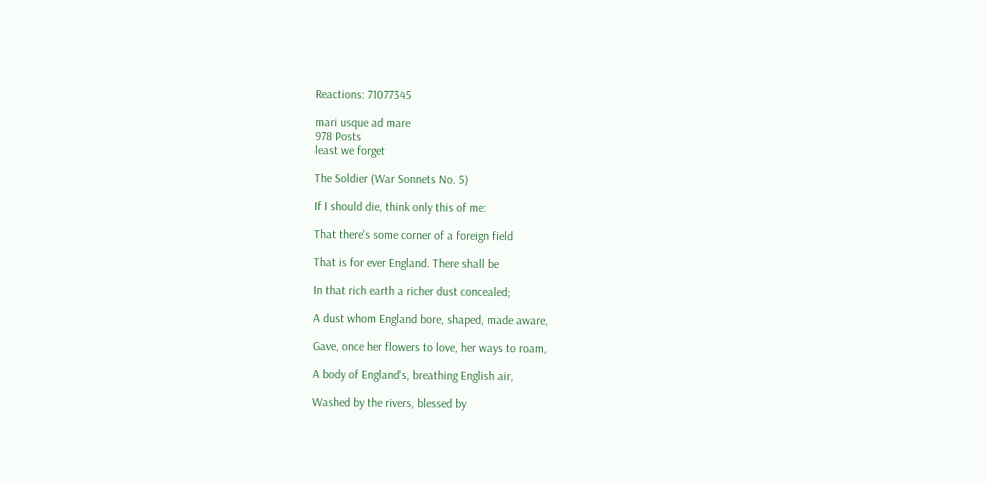Reactions: 71077345

mari usque ad mare
978 Posts
least we forget

The Soldier (War Sonnets No. 5)

If I should die, think only this of me:

That there's some corner of a foreign field

That is for ever England. There shall be

In that rich earth a richer dust concealed;

A dust whom England bore, shaped, made aware,

Gave, once her flowers to love, her ways to roam,

A body of England's, breathing English air,

Washed by the rivers, blessed by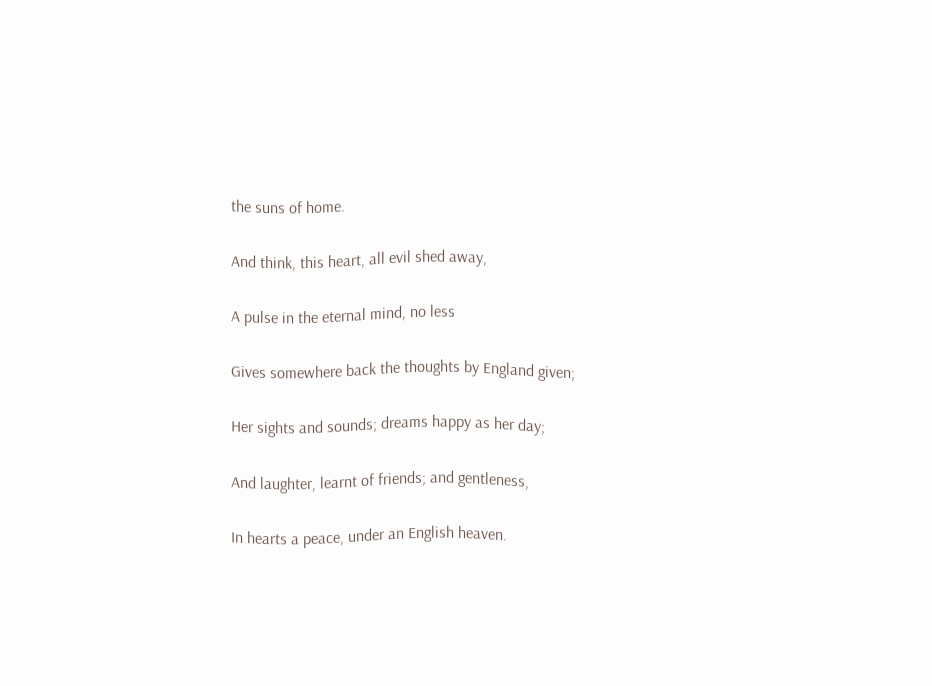the suns of home.

And think, this heart, all evil shed away,

A pulse in the eternal mind, no less

Gives somewhere back the thoughts by England given;

Her sights and sounds; dreams happy as her day;

And laughter, learnt of friends; and gentleness,

In hearts a peace, under an English heaven.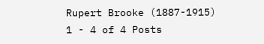Rupert Brooke (1887-1915)
1 - 4 of 4 Posts